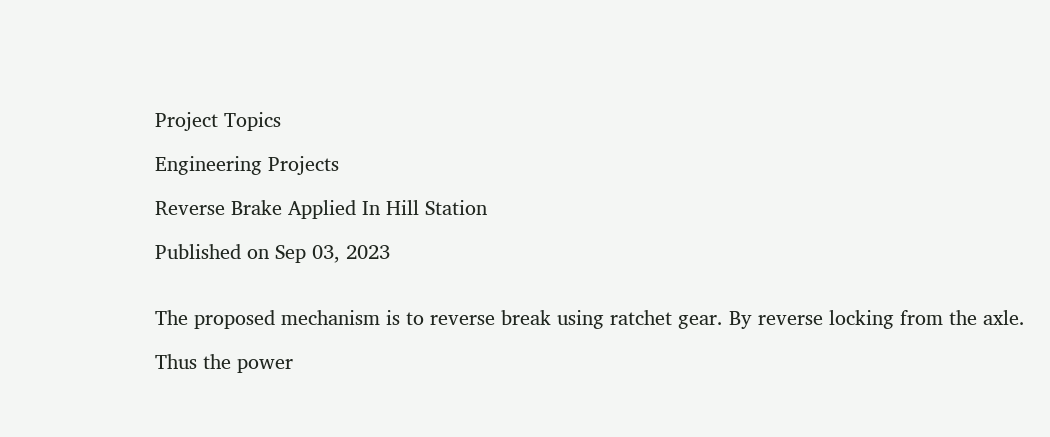Project Topics

Engineering Projects

Reverse Brake Applied In Hill Station

Published on Sep 03, 2023


The proposed mechanism is to reverse break using ratchet gear. By reverse locking from the axle.

Thus the power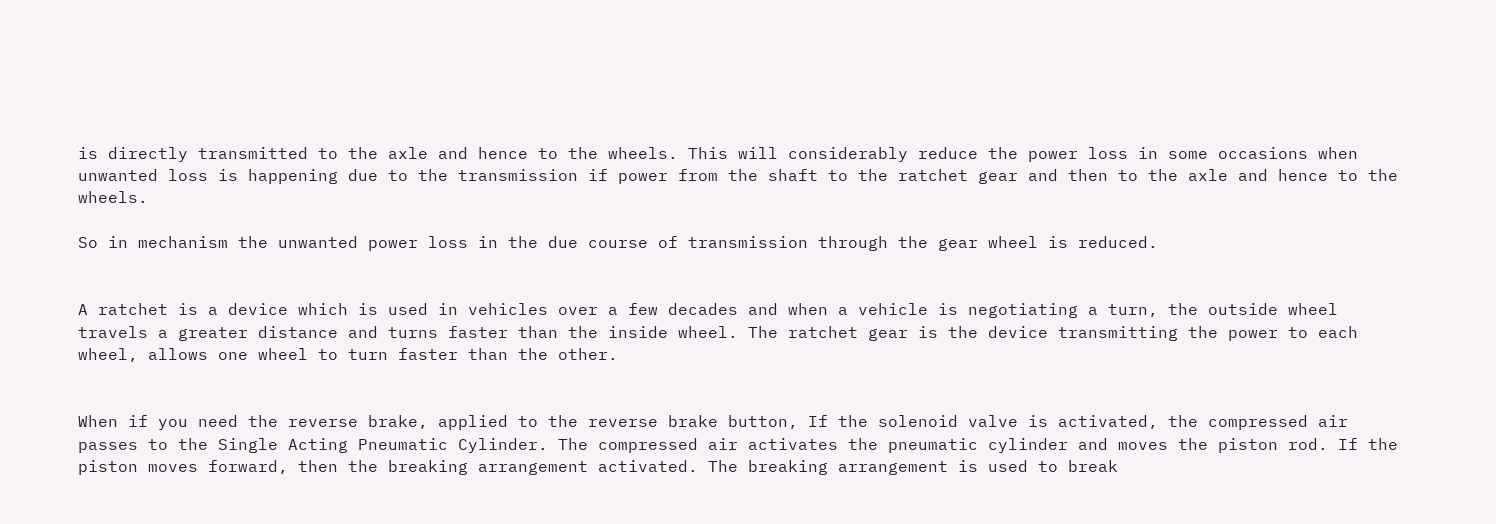is directly transmitted to the axle and hence to the wheels. This will considerably reduce the power loss in some occasions when unwanted loss is happening due to the transmission if power from the shaft to the ratchet gear and then to the axle and hence to the wheels.

So in mechanism the unwanted power loss in the due course of transmission through the gear wheel is reduced.


A ratchet is a device which is used in vehicles over a few decades and when a vehicle is negotiating a turn, the outside wheel travels a greater distance and turns faster than the inside wheel. The ratchet gear is the device transmitting the power to each wheel, allows one wheel to turn faster than the other.


When if you need the reverse brake, applied to the reverse brake button, If the solenoid valve is activated, the compressed air passes to the Single Acting Pneumatic Cylinder. The compressed air activates the pneumatic cylinder and moves the piston rod. If the piston moves forward, then the breaking arrangement activated. The breaking arrangement is used to break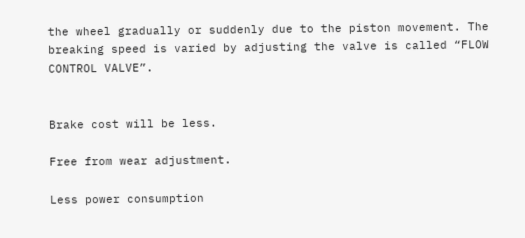the wheel gradually or suddenly due to the piston movement. The breaking speed is varied by adjusting the valve is called “FLOW CONTROL VALVE”.


Brake cost will be less.

Free from wear adjustment.

Less power consumption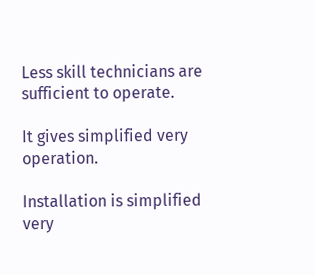Less skill technicians are sufficient to operate.

It gives simplified very operation.

Installation is simplified very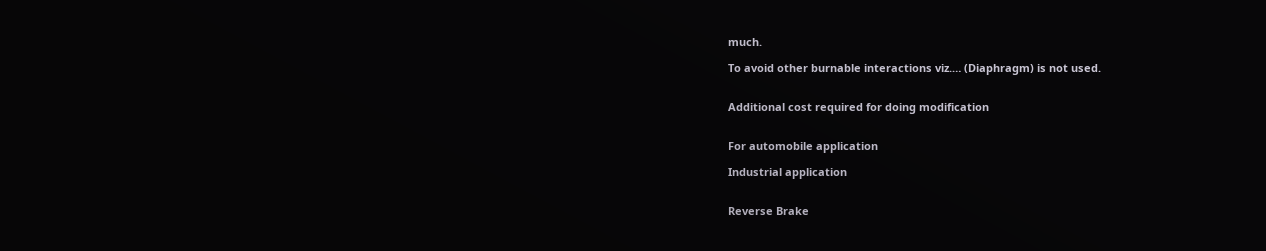much.

To avoid other burnable interactions viz.… (Diaphragm) is not used.


Additional cost required for doing modification


For automobile application

Industrial application


Reverse Brake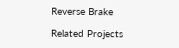Reverse Brake

Related Projects